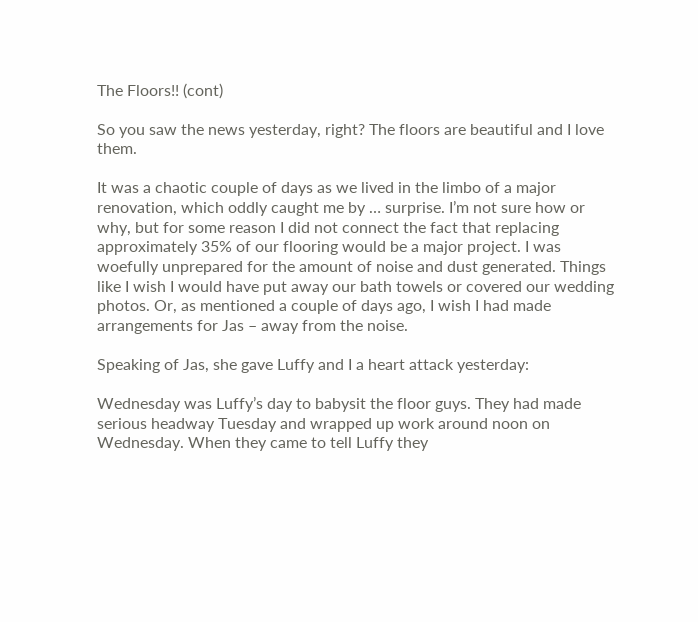The Floors!! (cont)

So you saw the news yesterday, right? The floors are beautiful and I love them.

It was a chaotic couple of days as we lived in the limbo of a major renovation, which oddly caught me by … surprise. I’m not sure how or why, but for some reason I did not connect the fact that replacing approximately 35% of our flooring would be a major project. I was woefully unprepared for the amount of noise and dust generated. Things like I wish I would have put away our bath towels or covered our wedding photos. Or, as mentioned a couple of days ago, I wish I had made arrangements for Jas – away from the noise.

Speaking of Jas, she gave Luffy and I a heart attack yesterday:

Wednesday was Luffy’s day to babysit the floor guys. They had made serious headway Tuesday and wrapped up work around noon on Wednesday. When they came to tell Luffy they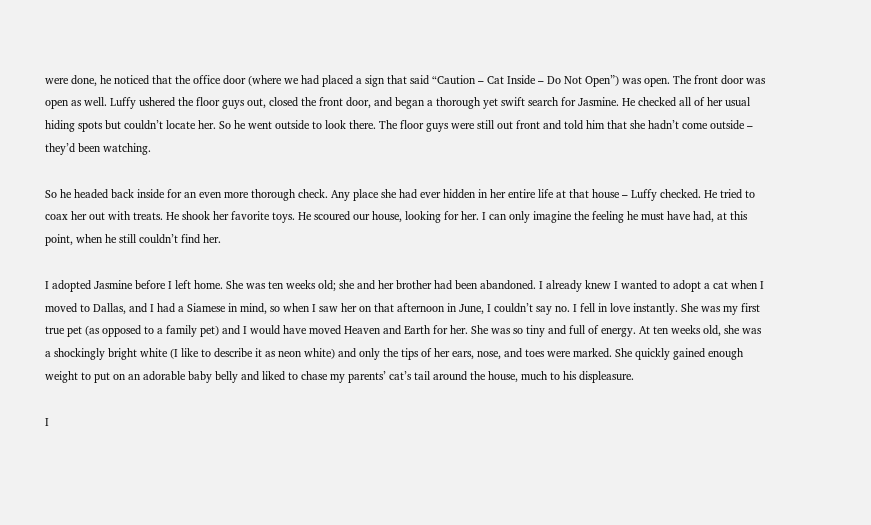were done, he noticed that the office door (where we had placed a sign that said “Caution – Cat Inside – Do Not Open”) was open. The front door was open as well. Luffy ushered the floor guys out, closed the front door, and began a thorough yet swift search for Jasmine. He checked all of her usual hiding spots but couldn’t locate her. So he went outside to look there. The floor guys were still out front and told him that she hadn’t come outside – they’d been watching.

So he headed back inside for an even more thorough check. Any place she had ever hidden in her entire life at that house – Luffy checked. He tried to coax her out with treats. He shook her favorite toys. He scoured our house, looking for her. I can only imagine the feeling he must have had, at this point, when he still couldn’t find her.

I adopted Jasmine before I left home. She was ten weeks old; she and her brother had been abandoned. I already knew I wanted to adopt a cat when I moved to Dallas, and I had a Siamese in mind, so when I saw her on that afternoon in June, I couldn’t say no. I fell in love instantly. She was my first true pet (as opposed to a family pet) and I would have moved Heaven and Earth for her. She was so tiny and full of energy. At ten weeks old, she was a shockingly bright white (I like to describe it as neon white) and only the tips of her ears, nose, and toes were marked. She quickly gained enough weight to put on an adorable baby belly and liked to chase my parents’ cat’s tail around the house, much to his displeasure.

I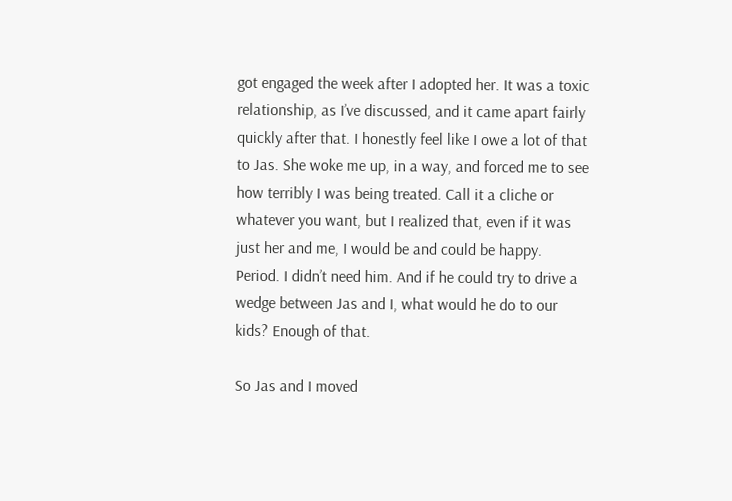got engaged the week after I adopted her. It was a toxic relationship, as I’ve discussed, and it came apart fairly quickly after that. I honestly feel like I owe a lot of that to Jas. She woke me up, in a way, and forced me to see how terribly I was being treated. Call it a cliche or whatever you want, but I realized that, even if it was just her and me, I would be and could be happy. Period. I didn’t need him. And if he could try to drive a wedge between Jas and I, what would he do to our kids? Enough of that.

So Jas and I moved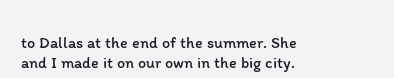to Dallas at the end of the summer. She and I made it on our own in the big city.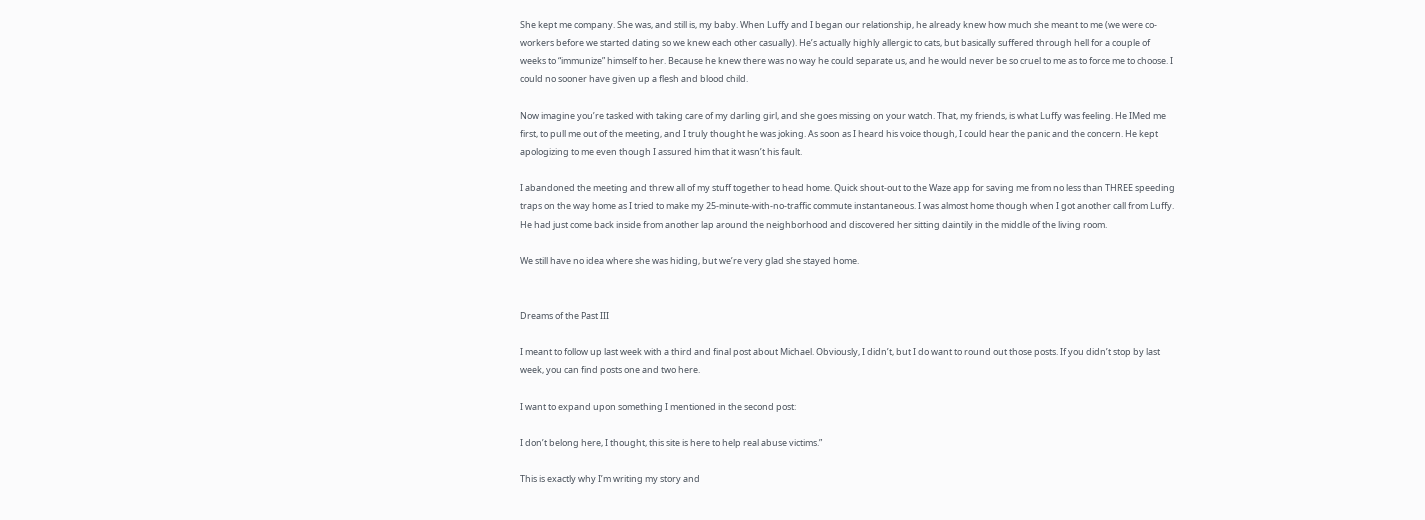She kept me company. She was, and still is, my baby. When Luffy and I began our relationship, he already knew how much she meant to me (we were co-workers before we started dating so we knew each other casually). He’s actually highly allergic to cats, but basically suffered through hell for a couple of weeks to “immunize” himself to her. Because he knew there was no way he could separate us, and he would never be so cruel to me as to force me to choose. I could no sooner have given up a flesh and blood child.

Now imagine you’re tasked with taking care of my darling girl, and she goes missing on your watch. That, my friends, is what Luffy was feeling. He IMed me first, to pull me out of the meeting, and I truly thought he was joking. As soon as I heard his voice though, I could hear the panic and the concern. He kept apologizing to me even though I assured him that it wasn’t his fault.

I abandoned the meeting and threw all of my stuff together to head home. Quick shout-out to the Waze app for saving me from no less than THREE speeding traps on the way home as I tried to make my 25-minute-with-no-traffic commute instantaneous. I was almost home though when I got another call from Luffy. He had just come back inside from another lap around the neighborhood and discovered her sitting daintily in the middle of the living room.

We still have no idea where she was hiding, but we’re very glad she stayed home.


Dreams of the Past III

I meant to follow up last week with a third and final post about Michael. Obviously, I didn’t, but I do want to round out those posts. If you didn’t stop by last week, you can find posts one and two here.

I want to expand upon something I mentioned in the second post:

I don’t belong here, I thought, this site is here to help real abuse victims.”

This is exactly why I’m writing my story and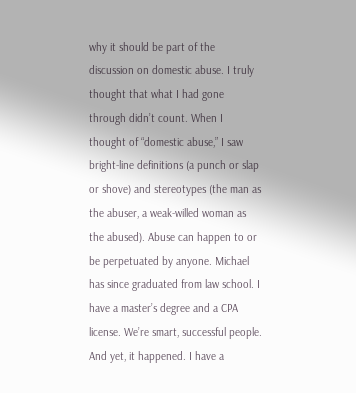why it should be part of the discussion on domestic abuse. I truly thought that what I had gone through didn’t count. When I thought of “domestic abuse,” I saw bright-line definitions (a punch or slap or shove) and stereotypes (the man as the abuser, a weak-willed woman as the abused). Abuse can happen to or be perpetuated by anyone. Michael has since graduated from law school. I have a master’s degree and a CPA license. We’re smart, successful people. And yet, it happened. I have a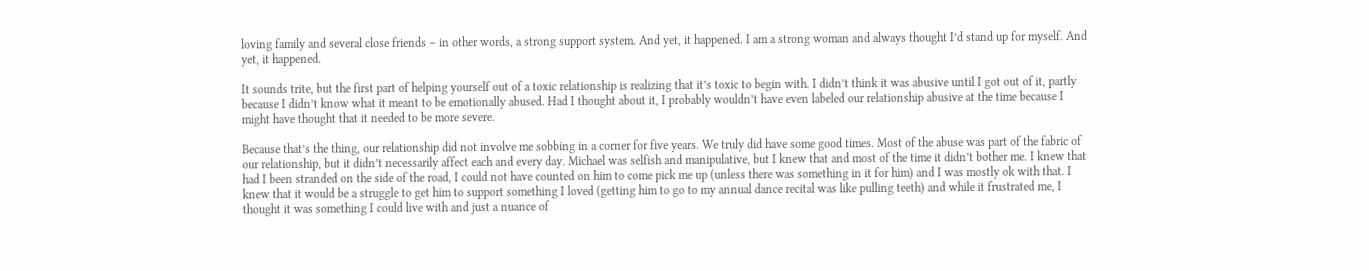loving family and several close friends – in other words, a strong support system. And yet, it happened. I am a strong woman and always thought I’d stand up for myself. And yet, it happened.

It sounds trite, but the first part of helping yourself out of a toxic relationship is realizing that it’s toxic to begin with. I didn’t think it was abusive until I got out of it, partly because I didn’t know what it meant to be emotionally abused. Had I thought about it, I probably wouldn’t have even labeled our relationship abusive at the time because I might have thought that it needed to be more severe.

Because that’s the thing, our relationship did not involve me sobbing in a corner for five years. We truly did have some good times. Most of the abuse was part of the fabric of our relationship, but it didn’t necessarily affect each and every day. Michael was selfish and manipulative, but I knew that and most of the time it didn’t bother me. I knew that had I been stranded on the side of the road, I could not have counted on him to come pick me up (unless there was something in it for him) and I was mostly ok with that. I knew that it would be a struggle to get him to support something I loved (getting him to go to my annual dance recital was like pulling teeth) and while it frustrated me, I thought it was something I could live with and just a nuance of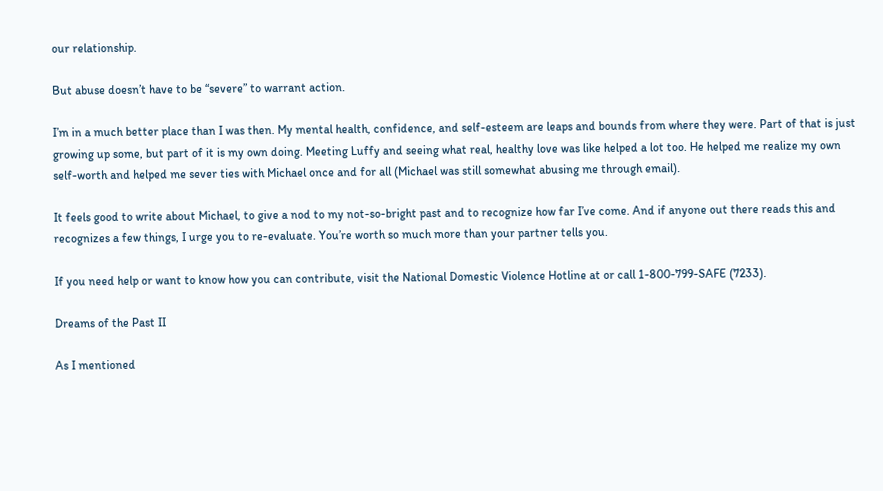our relationship.

But abuse doesn’t have to be “severe” to warrant action.

I’m in a much better place than I was then. My mental health, confidence, and self-esteem are leaps and bounds from where they were. Part of that is just growing up some, but part of it is my own doing. Meeting Luffy and seeing what real, healthy love was like helped a lot too. He helped me realize my own self-worth and helped me sever ties with Michael once and for all (Michael was still somewhat abusing me through email).

It feels good to write about Michael, to give a nod to my not-so-bright past and to recognize how far I’ve come. And if anyone out there reads this and recognizes a few things, I urge you to re-evaluate. You’re worth so much more than your partner tells you.

If you need help or want to know how you can contribute, visit the National Domestic Violence Hotline at or call 1-800-799-SAFE (7233).

Dreams of the Past II

As I mentioned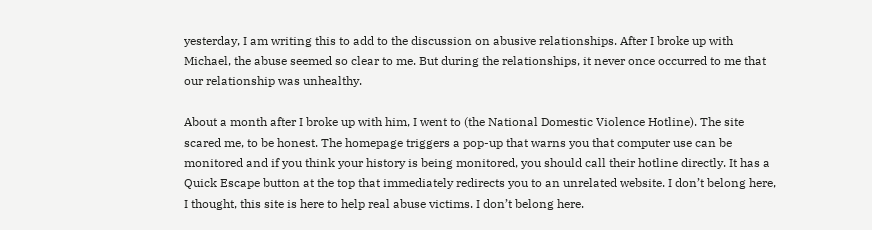yesterday, I am writing this to add to the discussion on abusive relationships. After I broke up with Michael, the abuse seemed so clear to me. But during the relationships, it never once occurred to me that our relationship was unhealthy.

About a month after I broke up with him, I went to (the National Domestic Violence Hotline). The site scared me, to be honest. The homepage triggers a pop-up that warns you that computer use can be monitored and if you think your history is being monitored, you should call their hotline directly. It has a Quick Escape button at the top that immediately redirects you to an unrelated website. I don’t belong here, I thought, this site is here to help real abuse victims. I don’t belong here.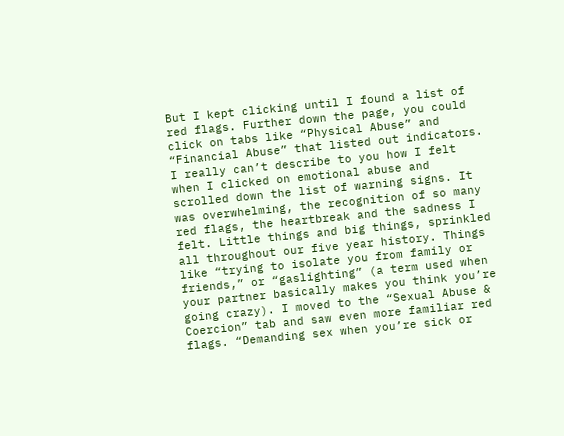But I kept clicking until I found a list of red flags. Further down the page, you could click on tabs like “Physical Abuse” and “Financial Abuse” that listed out indicators.  I really can’t describe to you how I felt when I clicked on emotional abuse and scrolled down the list of warning signs. It was overwhelming, the recognition of so many red flags, the heartbreak and the sadness I felt. Little things and big things, sprinkled all throughout our five year history. Things like “trying to isolate you from family or friends,” or “gaslighting” (a term used when your partner basically makes you think you’re going crazy). I moved to the “Sexual Abuse & Coercion” tab and saw even more familiar red flags. “Demanding sex when you’re sick or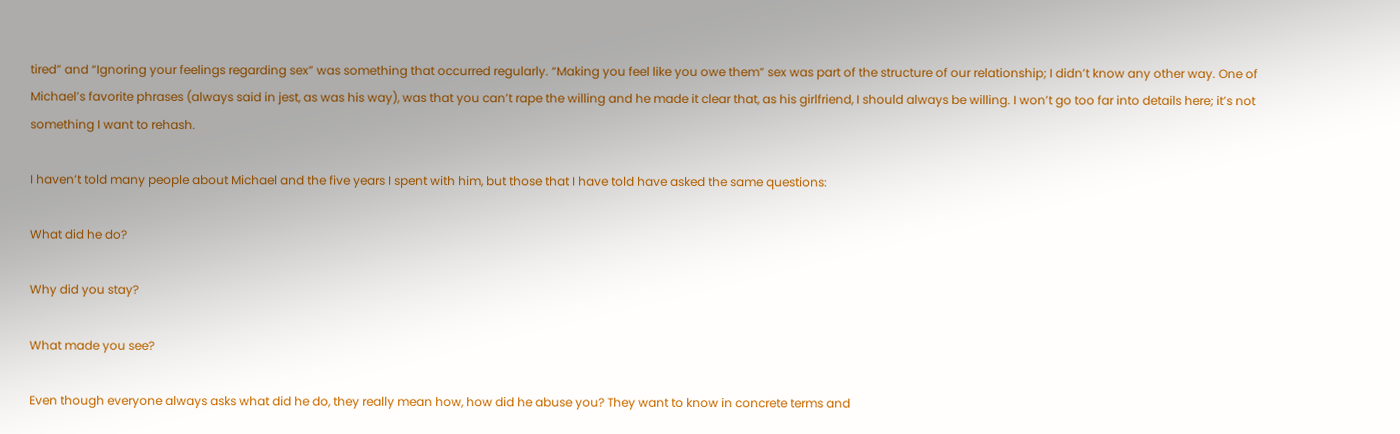tired” and “Ignoring your feelings regarding sex” was something that occurred regularly. “Making you feel like you owe them” sex was part of the structure of our relationship; I didn’t know any other way. One of Michael’s favorite phrases (always said in jest, as was his way), was that you can’t rape the willing and he made it clear that, as his girlfriend, I should always be willing. I won’t go too far into details here; it’s not something I want to rehash.

I haven’t told many people about Michael and the five years I spent with him, but those that I have told have asked the same questions:

What did he do?

Why did you stay?

What made you see?

Even though everyone always asks what did he do, they really mean how, how did he abuse you? They want to know in concrete terms and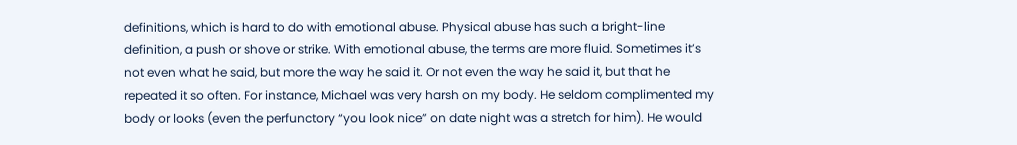definitions, which is hard to do with emotional abuse. Physical abuse has such a bright-line definition, a push or shove or strike. With emotional abuse, the terms are more fluid. Sometimes it’s not even what he said, but more the way he said it. Or not even the way he said it, but that he repeated it so often. For instance, Michael was very harsh on my body. He seldom complimented my body or looks (even the perfunctory “you look nice” on date night was a stretch for him). He would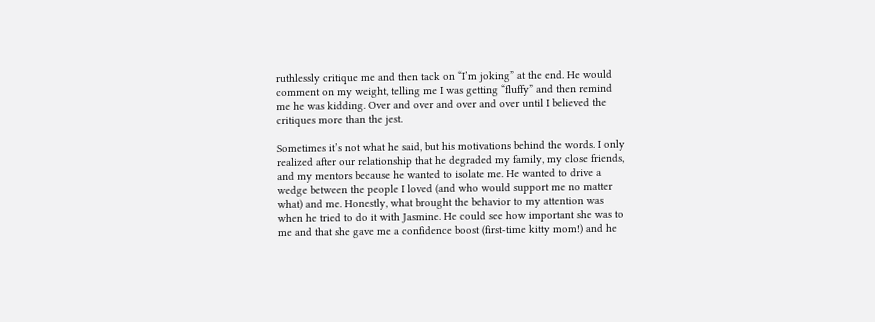ruthlessly critique me and then tack on “I’m joking” at the end. He would comment on my weight, telling me I was getting “fluffy” and then remind me he was kidding. Over and over and over and over until I believed the critiques more than the jest.

Sometimes it’s not what he said, but his motivations behind the words. I only realized after our relationship that he degraded my family, my close friends, and my mentors because he wanted to isolate me. He wanted to drive a wedge between the people I loved (and who would support me no matter what) and me. Honestly, what brought the behavior to my attention was when he tried to do it with Jasmine. He could see how important she was to me and that she gave me a confidence boost (first-time kitty mom!) and he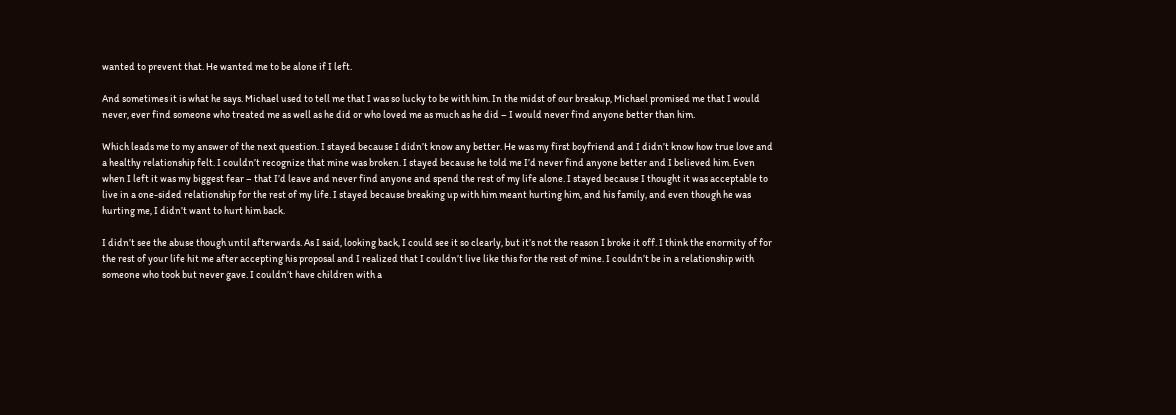wanted to prevent that. He wanted me to be alone if I left.

And sometimes it is what he says. Michael used to tell me that I was so lucky to be with him. In the midst of our breakup, Michael promised me that I would never, ever find someone who treated me as well as he did or who loved me as much as he did – I would never find anyone better than him.

Which leads me to my answer of the next question. I stayed because I didn’t know any better. He was my first boyfriend and I didn’t know how true love and a healthy relationship felt. I couldn’t recognize that mine was broken. I stayed because he told me I’d never find anyone better and I believed him. Even when I left it was my biggest fear – that I’d leave and never find anyone and spend the rest of my life alone. I stayed because I thought it was acceptable to live in a one-sided relationship for the rest of my life. I stayed because breaking up with him meant hurting him, and his family, and even though he was hurting me, I didn’t want to hurt him back.

I didn’t see the abuse though until afterwards. As I said, looking back, I could see it so clearly, but it’s not the reason I broke it off. I think the enormity of for the rest of your life hit me after accepting his proposal and I realized that I couldn’t live like this for the rest of mine. I couldn’t be in a relationship with someone who took but never gave. I couldn’t have children with a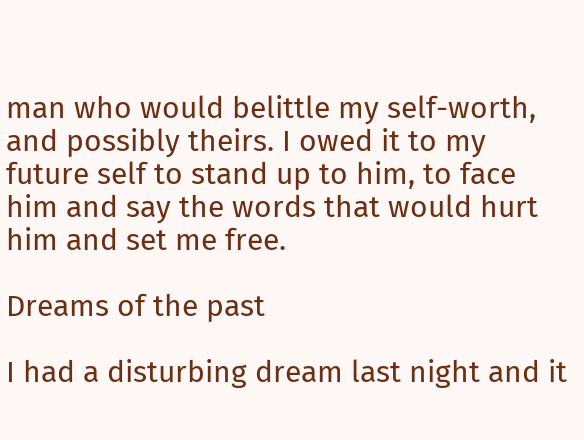man who would belittle my self-worth, and possibly theirs. I owed it to my future self to stand up to him, to face him and say the words that would hurt him and set me free.

Dreams of the past

I had a disturbing dream last night and it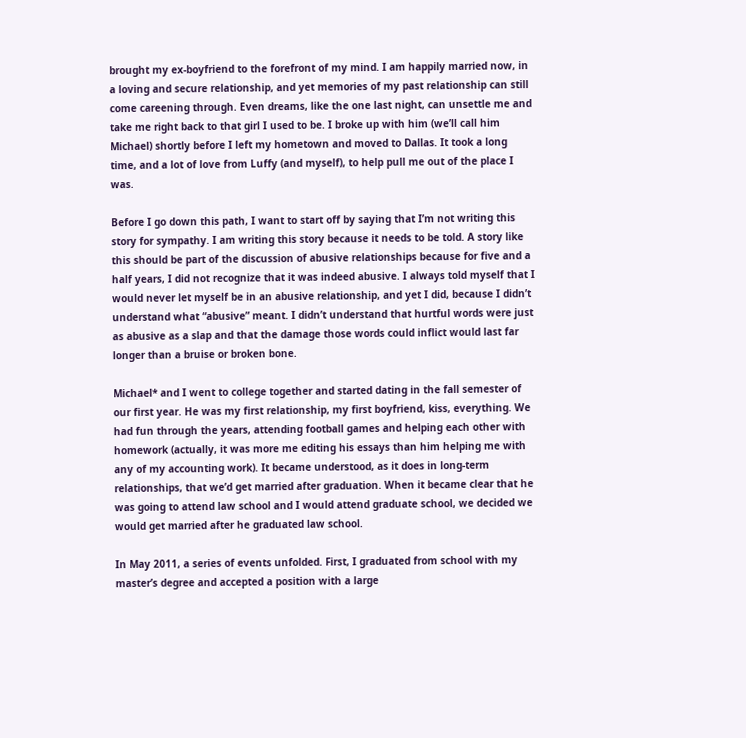brought my ex-boyfriend to the forefront of my mind. I am happily married now, in a loving and secure relationship, and yet memories of my past relationship can still come careening through. Even dreams, like the one last night, can unsettle me and take me right back to that girl I used to be. I broke up with him (we’ll call him Michael) shortly before I left my hometown and moved to Dallas. It took a long time, and a lot of love from Luffy (and myself), to help pull me out of the place I was.

Before I go down this path, I want to start off by saying that I’m not writing this story for sympathy. I am writing this story because it needs to be told. A story like this should be part of the discussion of abusive relationships because for five and a half years, I did not recognize that it was indeed abusive. I always told myself that I would never let myself be in an abusive relationship, and yet I did, because I didn’t understand what “abusive” meant. I didn’t understand that hurtful words were just as abusive as a slap and that the damage those words could inflict would last far longer than a bruise or broken bone.

Michael* and I went to college together and started dating in the fall semester of our first year. He was my first relationship, my first boyfriend, kiss, everything. We had fun through the years, attending football games and helping each other with homework (actually, it was more me editing his essays than him helping me with any of my accounting work). It became understood, as it does in long-term relationships, that we’d get married after graduation. When it became clear that he was going to attend law school and I would attend graduate school, we decided we would get married after he graduated law school.

In May 2011, a series of events unfolded. First, I graduated from school with my master’s degree and accepted a position with a large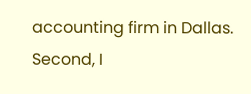accounting firm in Dallas. Second, I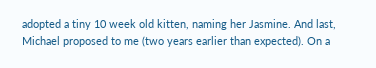adopted a tiny 10 week old kitten, naming her Jasmine. And last, Michael proposed to me (two years earlier than expected). On a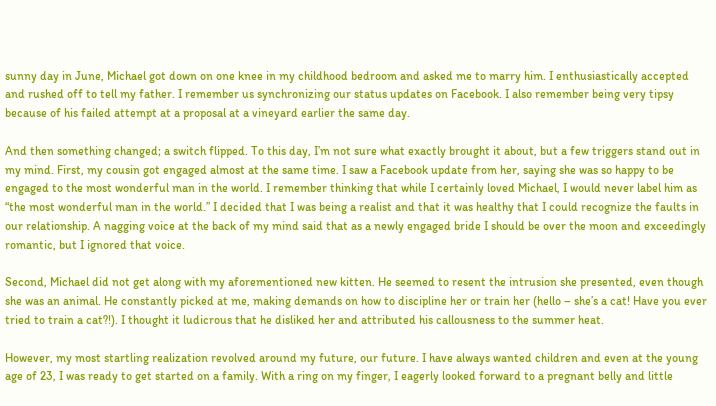sunny day in June, Michael got down on one knee in my childhood bedroom and asked me to marry him. I enthusiastically accepted and rushed off to tell my father. I remember us synchronizing our status updates on Facebook. I also remember being very tipsy because of his failed attempt at a proposal at a vineyard earlier the same day.

And then something changed; a switch flipped. To this day, I’m not sure what exactly brought it about, but a few triggers stand out in my mind. First, my cousin got engaged almost at the same time. I saw a Facebook update from her, saying she was so happy to be engaged to the most wonderful man in the world. I remember thinking that while I certainly loved Michael, I would never label him as “the most wonderful man in the world.” I decided that I was being a realist and that it was healthy that I could recognize the faults in our relationship. A nagging voice at the back of my mind said that as a newly engaged bride I should be over the moon and exceedingly romantic, but I ignored that voice.

Second, Michael did not get along with my aforementioned new kitten. He seemed to resent the intrusion she presented, even though she was an animal. He constantly picked at me, making demands on how to discipline her or train her (hello – she’s a cat! Have you ever tried to train a cat?!). I thought it ludicrous that he disliked her and attributed his callousness to the summer heat.

However, my most startling realization revolved around my future, our future. I have always wanted children and even at the young age of 23, I was ready to get started on a family. With a ring on my finger, I eagerly looked forward to a pregnant belly and little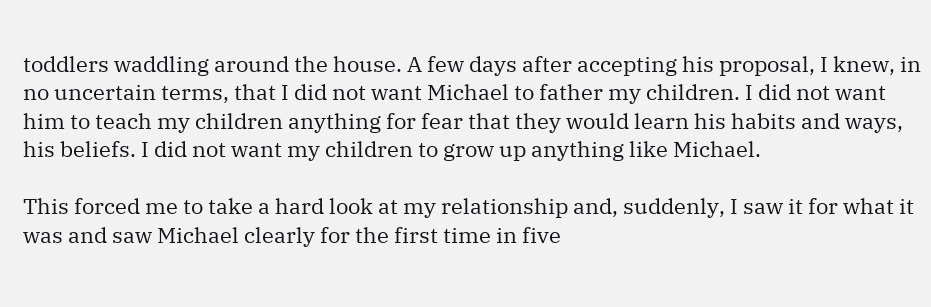toddlers waddling around the house. A few days after accepting his proposal, I knew, in no uncertain terms, that I did not want Michael to father my children. I did not want him to teach my children anything for fear that they would learn his habits and ways, his beliefs. I did not want my children to grow up anything like Michael.

This forced me to take a hard look at my relationship and, suddenly, I saw it for what it was and saw Michael clearly for the first time in five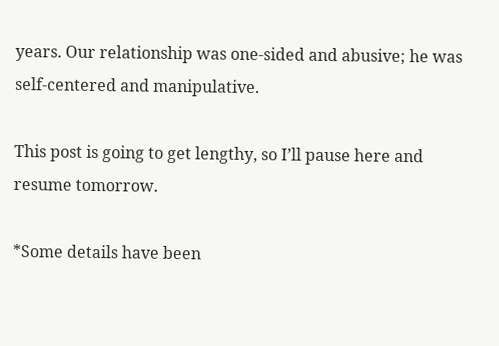years. Our relationship was one-sided and abusive; he was self-centered and manipulative.

This post is going to get lengthy, so I’ll pause here and resume tomorrow.

*Some details have been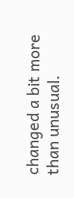changed a bit more than unusual.